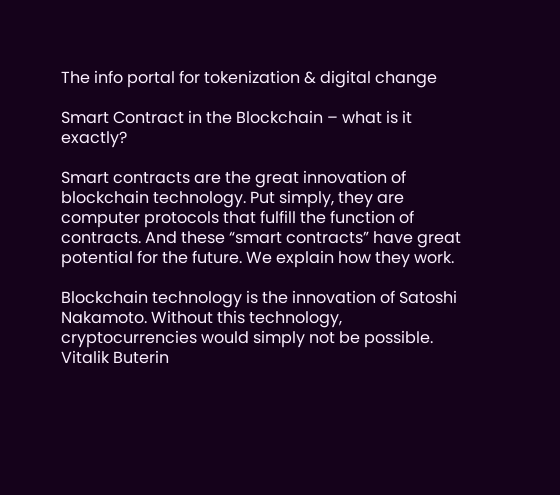The info portal for tokenization & digital change

Smart Contract in the Blockchain – what is it exactly?

Smart contracts are the great innovation of blockchain technology. Put simply, they are computer protocols that fulfill the function of contracts. And these “smart contracts” have great potential for the future. We explain how they work.

Blockchain technology is the innovation of Satoshi Nakamoto. Without this technology, cryptocurrencies would simply not be possible. Vitalik Buterin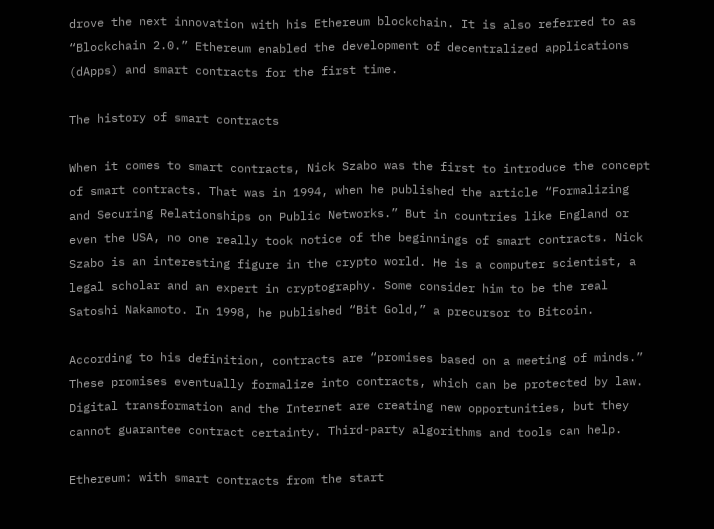drove the next innovation with his Ethereum blockchain. It is also referred to as “Blockchain 2.0.” Ethereum enabled the development of decentralized applications (dApps) and smart contracts for the first time.

The history of smart contracts

When it comes to smart contracts, Nick Szabo was the first to introduce the concept of smart contracts. That was in 1994, when he published the article “Formalizing and Securing Relationships on Public Networks.” But in countries like England or even the USA, no one really took notice of the beginnings of smart contracts. Nick Szabo is an interesting figure in the crypto world. He is a computer scientist, a legal scholar and an expert in cryptography. Some consider him to be the real Satoshi Nakamoto. In 1998, he published “Bit Gold,” a precursor to Bitcoin.

According to his definition, contracts are “promises based on a meeting of minds.” These promises eventually formalize into contracts, which can be protected by law. Digital transformation and the Internet are creating new opportunities, but they cannot guarantee contract certainty. Third-party algorithms and tools can help.

Ethereum: with smart contracts from the start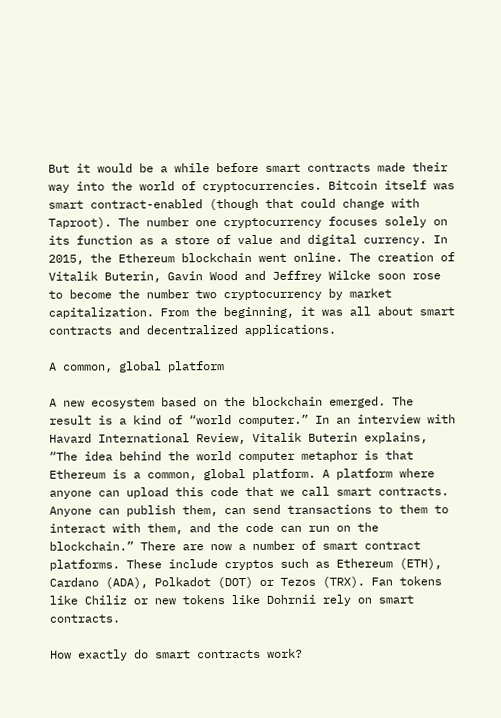But it would be a while before smart contracts made their way into the world of cryptocurrencies. Bitcoin itself was smart contract-enabled (though that could change with Taproot). The number one cryptocurrency focuses solely on its function as a store of value and digital currency. In 2015, the Ethereum blockchain went online. The creation of Vitalik Buterin, Gavin Wood and Jeffrey Wilcke soon rose to become the number two cryptocurrency by market capitalization. From the beginning, it was all about smart contracts and decentralized applications.

A common, global platform

A new ecosystem based on the blockchain emerged. The result is a kind of “world computer.” In an interview with Havard International Review, Vitalik Buterin explains, “The idea behind the world computer metaphor is that Ethereum is a common, global platform. A platform where anyone can upload this code that we call smart contracts. Anyone can publish them, can send transactions to them to interact with them, and the code can run on the blockchain.” There are now a number of smart contract platforms. These include cryptos such as Ethereum (ETH), Cardano (ADA), Polkadot (DOT) or Tezos (TRX). Fan tokens like Chiliz or new tokens like Dohrnii rely on smart contracts.

How exactly do smart contracts work?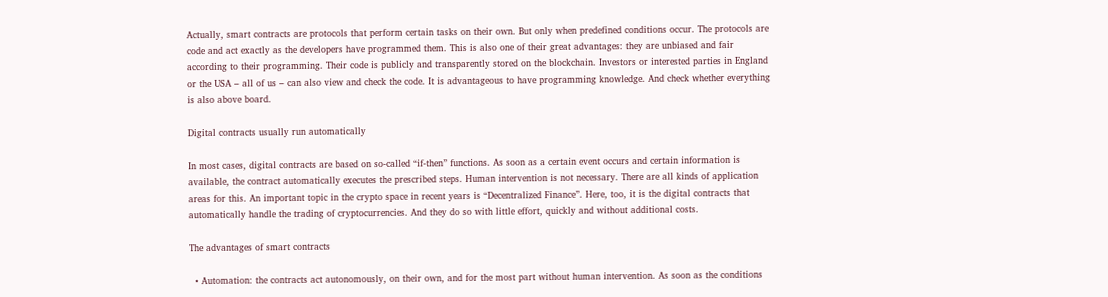Actually, smart contracts are protocols that perform certain tasks on their own. But only when predefined conditions occur. The protocols are code and act exactly as the developers have programmed them. This is also one of their great advantages: they are unbiased and fair according to their programming. Their code is publicly and transparently stored on the blockchain. Investors or interested parties in England or the USA – all of us – can also view and check the code. It is advantageous to have programming knowledge. And check whether everything is also above board.

Digital contracts usually run automatically

In most cases, digital contracts are based on so-called “if-then” functions. As soon as a certain event occurs and certain information is available, the contract automatically executes the prescribed steps. Human intervention is not necessary. There are all kinds of application areas for this. An important topic in the crypto space in recent years is “Decentralized Finance”. Here, too, it is the digital contracts that automatically handle the trading of cryptocurrencies. And they do so with little effort, quickly and without additional costs.

The advantages of smart contracts

  • Automation: the contracts act autonomously, on their own, and for the most part without human intervention. As soon as the conditions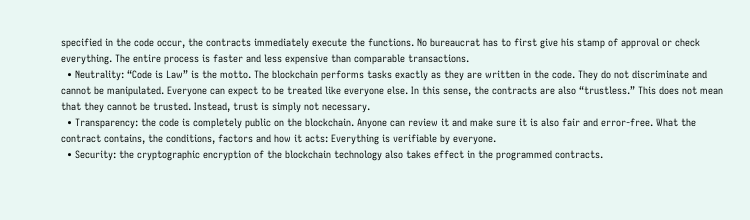specified in the code occur, the contracts immediately execute the functions. No bureaucrat has to first give his stamp of approval or check everything. The entire process is faster and less expensive than comparable transactions.
  • Neutrality: “Code is Law” is the motto. The blockchain performs tasks exactly as they are written in the code. They do not discriminate and cannot be manipulated. Everyone can expect to be treated like everyone else. In this sense, the contracts are also “trustless.” This does not mean that they cannot be trusted. Instead, trust is simply not necessary.
  • Transparency: the code is completely public on the blockchain. Anyone can review it and make sure it is also fair and error-free. What the contract contains, the conditions, factors and how it acts: Everything is verifiable by everyone.
  • Security: the cryptographic encryption of the blockchain technology also takes effect in the programmed contracts.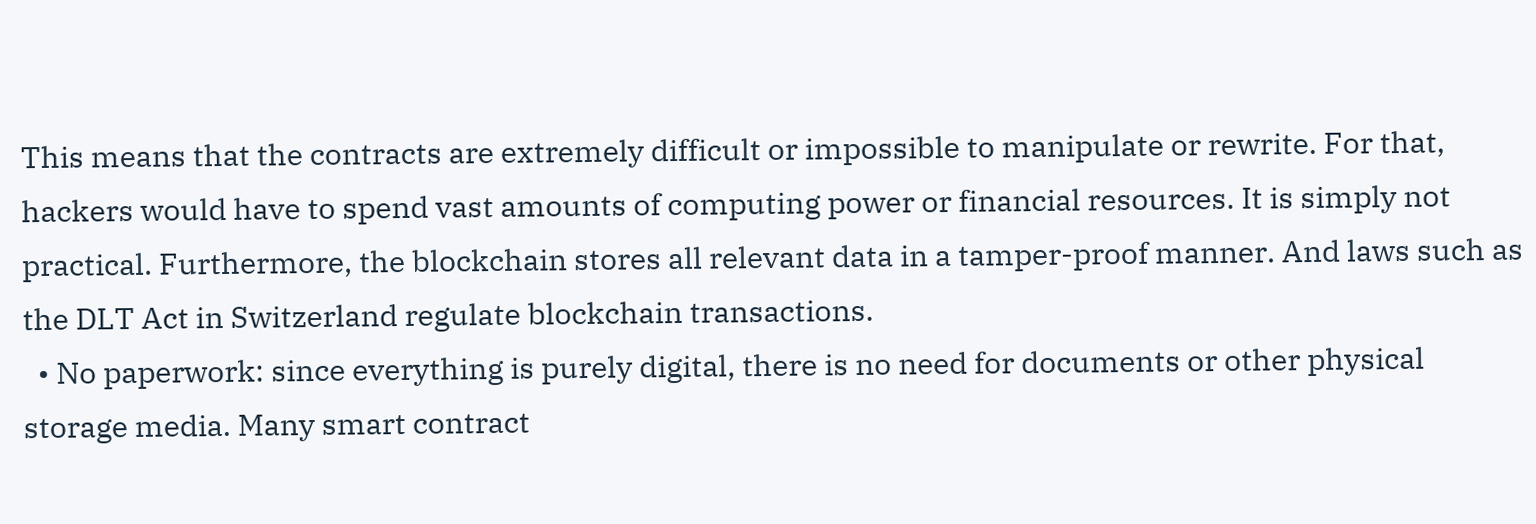This means that the contracts are extremely difficult or impossible to manipulate or rewrite. For that, hackers would have to spend vast amounts of computing power or financial resources. It is simply not practical. Furthermore, the blockchain stores all relevant data in a tamper-proof manner. And laws such as the DLT Act in Switzerland regulate blockchain transactions.
  • No paperwork: since everything is purely digital, there is no need for documents or other physical storage media. Many smart contract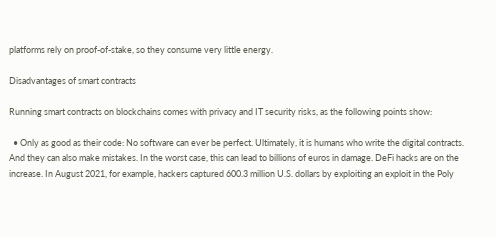platforms rely on proof-of-stake, so they consume very little energy.

Disadvantages of smart contracts

Running smart contracts on blockchains comes with privacy and IT security risks, as the following points show:

  • Only as good as their code: No software can ever be perfect. Ultimately, it is humans who write the digital contracts. And they can also make mistakes. In the worst case, this can lead to billions of euros in damage. DeFi hacks are on the increase. In August 2021, for example, hackers captured 600.3 million U.S. dollars by exploiting an exploit in the Poly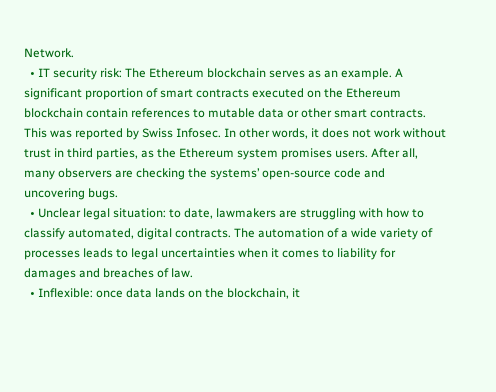Network.
  • IT security risk: The Ethereum blockchain serves as an example. A significant proportion of smart contracts executed on the Ethereum blockchain contain references to mutable data or other smart contracts. This was reported by Swiss Infosec. In other words, it does not work without trust in third parties, as the Ethereum system promises users. After all, many observers are checking the systems’ open-source code and uncovering bugs.
  • Unclear legal situation: to date, lawmakers are struggling with how to classify automated, digital contracts. The automation of a wide variety of processes leads to legal uncertainties when it comes to liability for damages and breaches of law.
  • Inflexible: once data lands on the blockchain, it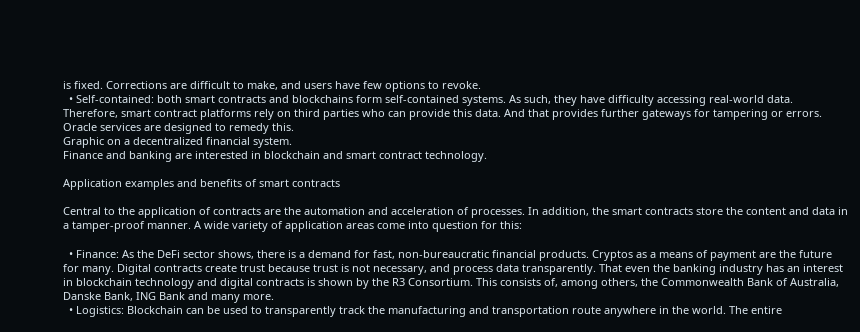is fixed. Corrections are difficult to make, and users have few options to revoke.
  • Self-contained: both smart contracts and blockchains form self-contained systems. As such, they have difficulty accessing real-world data. Therefore, smart contract platforms rely on third parties who can provide this data. And that provides further gateways for tampering or errors. Oracle services are designed to remedy this.
Graphic on a decentralized financial system.
Finance and banking are interested in blockchain and smart contract technology.

Application examples and benefits of smart contracts

Central to the application of contracts are the automation and acceleration of processes. In addition, the smart contracts store the content and data in a tamper-proof manner. A wide variety of application areas come into question for this:

  • Finance: As the DeFi sector shows, there is a demand for fast, non-bureaucratic financial products. Cryptos as a means of payment are the future for many. Digital contracts create trust because trust is not necessary, and process data transparently. That even the banking industry has an interest in blockchain technology and digital contracts is shown by the R3 Consortium. This consists of, among others, the Commonwealth Bank of Australia, Danske Bank, ING Bank and many more.
  • Logistics: Blockchain can be used to transparently track the manufacturing and transportation route anywhere in the world. The entire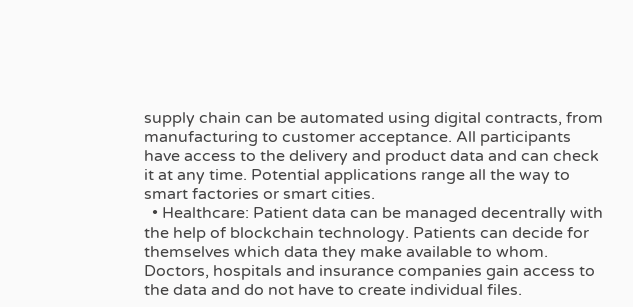supply chain can be automated using digital contracts, from manufacturing to customer acceptance. All participants have access to the delivery and product data and can check it at any time. Potential applications range all the way to smart factories or smart cities.
  • Healthcare: Patient data can be managed decentrally with the help of blockchain technology. Patients can decide for themselves which data they make available to whom. Doctors, hospitals and insurance companies gain access to the data and do not have to create individual files.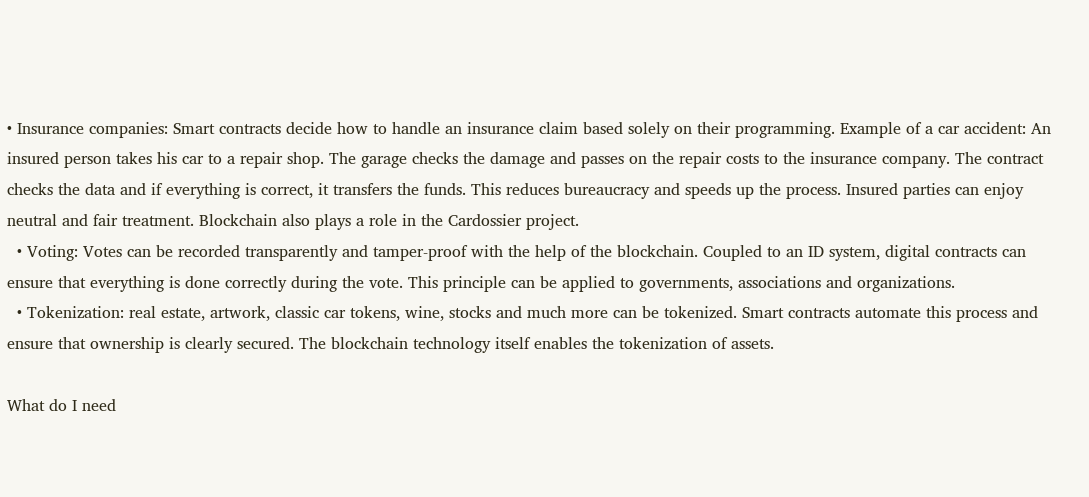• Insurance companies: Smart contracts decide how to handle an insurance claim based solely on their programming. Example of a car accident: An insured person takes his car to a repair shop. The garage checks the damage and passes on the repair costs to the insurance company. The contract checks the data and if everything is correct, it transfers the funds. This reduces bureaucracy and speeds up the process. Insured parties can enjoy neutral and fair treatment. Blockchain also plays a role in the Cardossier project.
  • Voting: Votes can be recorded transparently and tamper-proof with the help of the blockchain. Coupled to an ID system, digital contracts can ensure that everything is done correctly during the vote. This principle can be applied to governments, associations and organizations.
  • Tokenization: real estate, artwork, classic car tokens, wine, stocks and much more can be tokenized. Smart contracts automate this process and ensure that ownership is clearly secured. The blockchain technology itself enables the tokenization of assets.

What do I need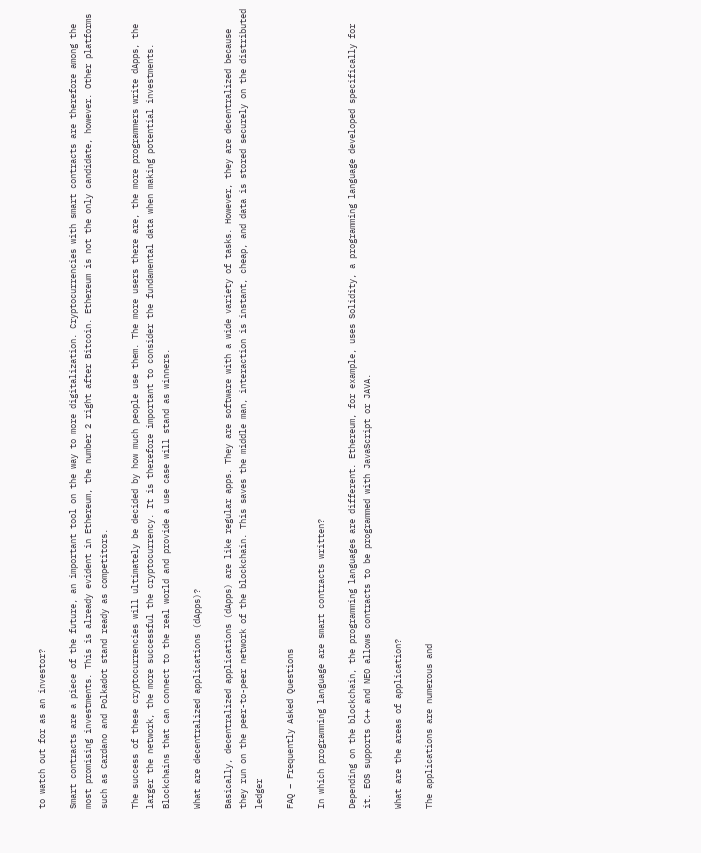to watch out for as an investor?

Smart contracts are a piece of the future, an important tool on the way to more digitalization. Cryptocurrencies with smart contracts are therefore among the most promising investments. This is already evident in Ethereum, the number 2 right after Bitcoin. Ethereum is not the only candidate, however. Other platforms such as Cardano and Polkadot stand ready as competitors.

The success of these cryptocurrencies will ultimately be decided by how much people use them. The more users there are, the more programmers write dApps, the larger the network, the more successful the cryptocurrency. It is therefore important to consider the fundamental data when making potential investments. Blockchains that can connect to the real world and provide a use case will stand as winners.

What are decentralized applications (dApps)?

Basically, decentralized applications (dApps) are like regular apps. They are software with a wide variety of tasks. However, they are decentralized because they run on the peer-to-peer network of the blockchain. This saves the middle man, interaction is instant, cheap, and data is stored securely on the distributed ledger

FAQ – Frequently Asked Questions

In which programming language are smart contracts written?

Depending on the blockchain, the programming languages are different. Ethereum, for example, uses Solidity, a programming language developed specifically for it. EOS supports C++ and NEO allows contracts to be programmed with JavaScript or JAVA.

What are the areas of application?

The applications are numerous and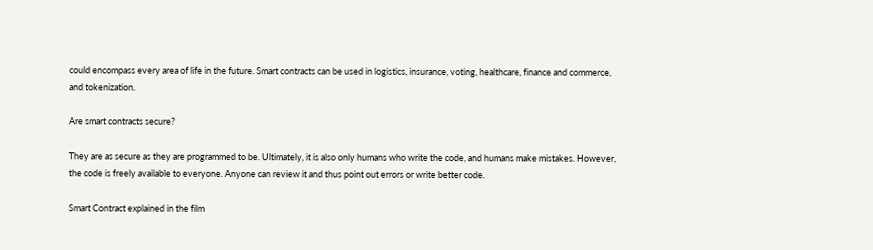could encompass every area of life in the future. Smart contracts can be used in logistics, insurance, voting, healthcare, finance and commerce, and tokenization.

Are smart contracts secure?

They are as secure as they are programmed to be. Ultimately, it is also only humans who write the code, and humans make mistakes. However, the code is freely available to everyone. Anyone can review it and thus point out errors or write better code.

Smart Contract explained in the film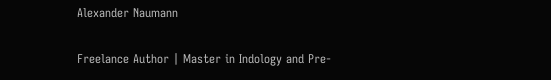Alexander Naumann

Freelance Author | Master in Indology and Pre-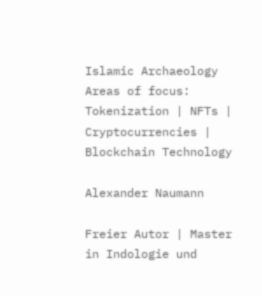Islamic Archaeology Areas of focus: Tokenization | NFTs | Cryptocurrencies | Blockchain Technology

Alexander Naumann

Freier Autor | Master in Indologie und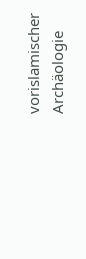vorislamischer Archäologie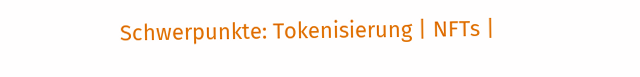Schwerpunkte: Tokenisierung | NFTs |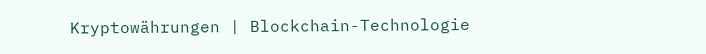Kryptowährungen | Blockchain-Technologie